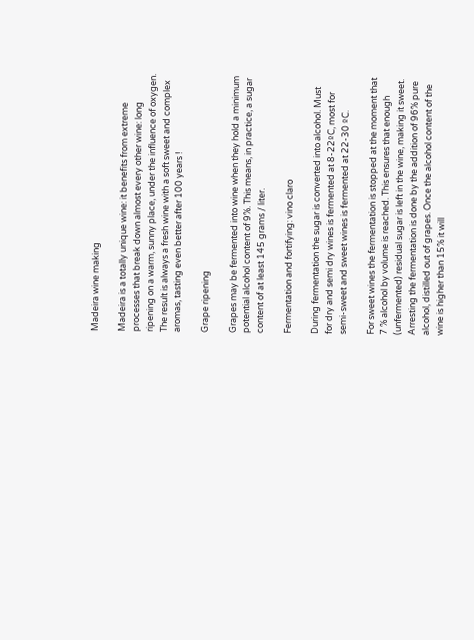Madeira wine making

Madeira is a totally unique wine: it benefits from extreme processes that break down almost every other wine: long ripening on a warm, sunny place, under the influence of oxygen. The result is always a fresh wine with a soft sweet and complex aromas, tasting even better after 100 years !

Grape ripening

Grapes may be fermented into wine when they hold a minimum potential alcohol content of 9%. This means, in practice, a sugar content of at least 145 grams / liter.

Fermentation and fortifying: vino claro

During fermentation the sugar is converted into alcohol. Must for dry and semi dry wines is fermented at 8-22ºC, most for semi-sweet and sweet wines is fermented at 22-30 ºC.

For sweet wines the fermentation is stopped at the moment that 7 % alcohol by volume is reached. This ensures that enough (unfermented) residual sugar is left in the wine, making it sweet. Arresting the fermentation is done by the addition of 96% pure alcohol, distilled out of grapes. Once the alcohol content of the wine is higher than 15% it will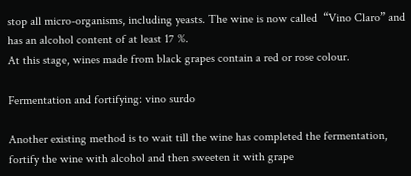stop all micro-organisms, including yeasts. The wine is now called  “Vino Claro” and has an alcohol content of at least 17 %.
At this stage, wines made from black grapes contain a red or rose colour.

Fermentation and fortifying: vino surdo

Another existing method is to wait till the wine has completed the fermentation, fortify the wine with alcohol and then sweeten it with grape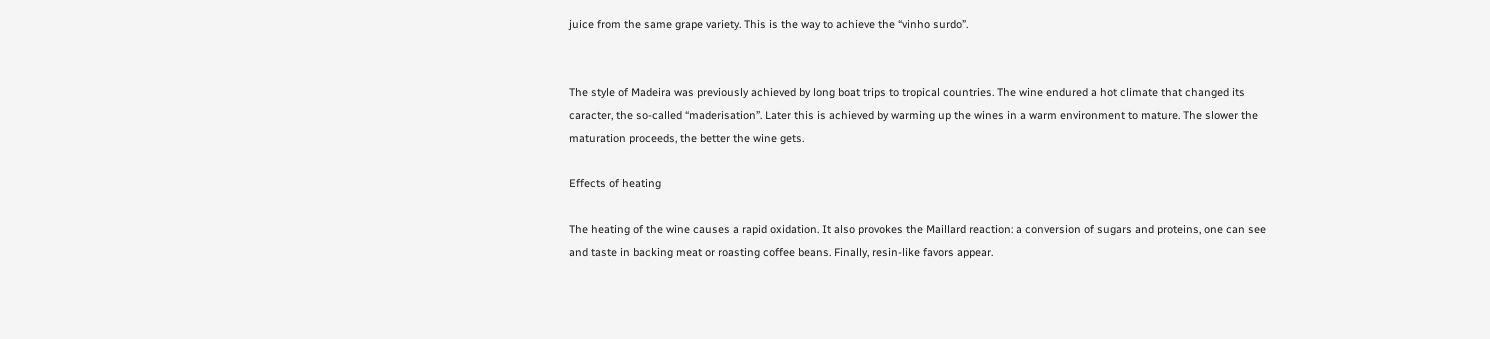juice from the same grape variety. This is the way to achieve the “vinho surdo”.


The style of Madeira was previously achieved by long boat trips to tropical countries. The wine endured a hot climate that changed its caracter, the so-called “maderisation”. Later this is achieved by warming up the wines in a warm environment to mature. The slower the maturation proceeds, the better the wine gets.

Effects of heating

The heating of the wine causes a rapid oxidation. It also provokes the Maillard reaction: a conversion of sugars and proteins, one can see and taste in backing meat or roasting coffee beans. Finally, resin-like favors appear.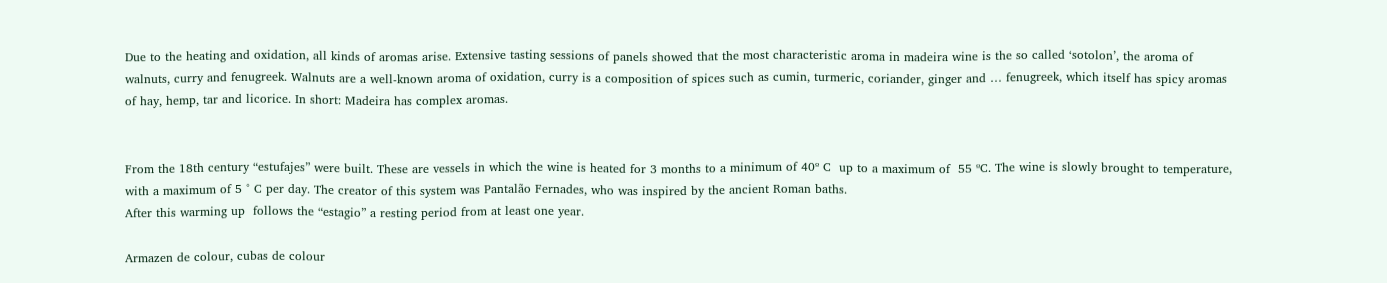Due to the heating and oxidation, all kinds of aromas arise. Extensive tasting sessions of panels showed that the most characteristic aroma in madeira wine is the so called ‘sotolon’, the aroma of walnuts, curry and fenugreek. Walnuts are a well-known aroma of oxidation, curry is a composition of spices such as cumin, turmeric, coriander, ginger and … fenugreek, which itself has spicy aromas of hay, hemp, tar and licorice. In short: Madeira has complex aromas.


From the 18th century “estufajes” were built. These are vessels in which the wine is heated for 3 months to a minimum of 40º C  up to a maximum of  55 ºC. The wine is slowly brought to temperature, with a maximum of 5 ° C per day. The creator of this system was Pantalão Fernades, who was inspired by the ancient Roman baths.
After this warming up  follows the “estagio” a resting period from at least one year.

Armazen de colour, cubas de colour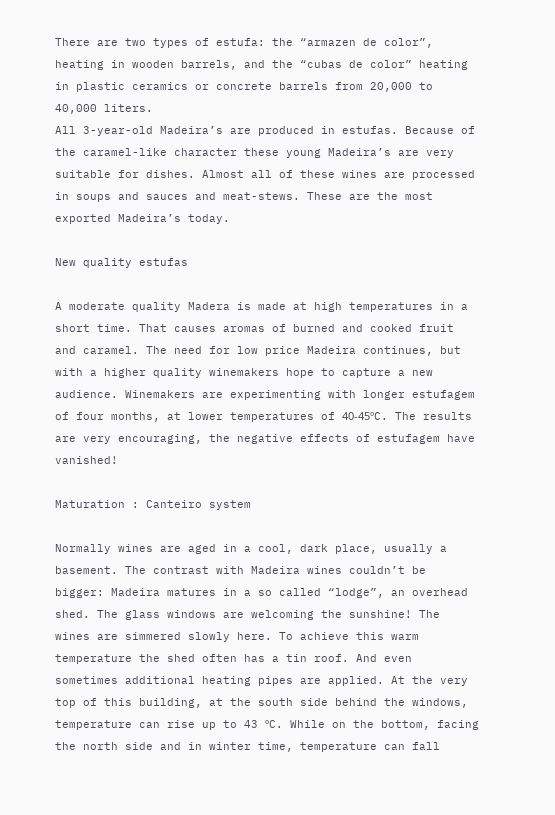There are two types of estufa: the “armazen de color”, heating in wooden barrels, and the “cubas de color” heating in plastic ceramics or concrete barrels from 20,000 to 40,000 liters.
All 3-year-old Madeira’s are produced in estufas. Because of the caramel-like character these young Madeira’s are very suitable for dishes. Almost all of these wines are processed in soups and sauces and meat-stews. These are the most exported Madeira’s today.

New quality estufas

A moderate quality Madera is made at high temperatures in a short time. That causes aromas of burned and cooked fruit and caramel. The need for low price Madeira continues, but with a higher quality winemakers hope to capture a new audience. Winemakers are experimenting with longer estufagem of four months, at lower temperatures of 40-45ºC. The results are very encouraging, the negative effects of estufagem have vanished!

Maturation : Canteiro system

Normally wines are aged in a cool, dark place, usually a basement. The contrast with Madeira wines couldn’t be bigger: Madeira matures in a so called “lodge”, an overhead shed. The glass windows are welcoming the sunshine! The wines are simmered slowly here. To achieve this warm temperature the shed often has a tin roof. And even sometimes additional heating pipes are applied. At the very top of this building, at the south side behind the windows, temperature can rise up to 43 ºC. While on the bottom, facing the north side and in winter time, temperature can fall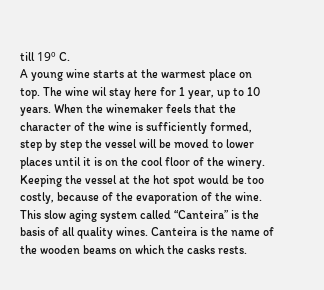till 19º C.
A young wine starts at the warmest place on top. The wine wil stay here for 1 year, up to 10 years. When the winemaker feels that the character of the wine is sufficiently formed, step by step the vessel will be moved to lower places until it is on the cool floor of the winery. Keeping the vessel at the hot spot would be too costly, because of the evaporation of the wine.
This slow aging system called “Canteira” is the basis of all quality wines. Canteira is the name of the wooden beams on which the casks rests.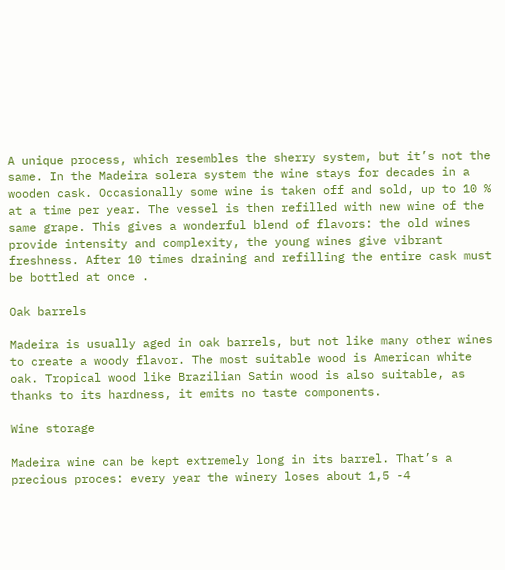A unique process, which resembles the sherry system, but it’s not the same. In the Madeira solera system the wine stays for decades in a wooden cask. Occasionally some wine is taken off and sold, up to 10 % at a time per year. The vessel is then refilled with new wine of the same grape. This gives a wonderful blend of flavors: the old wines provide intensity and complexity, the young wines give vibrant freshness. After 10 times draining and refilling the entire cask must be bottled at once .

Oak barrels

Madeira is usually aged in oak barrels, but not like many other wines to create a woody flavor. The most suitable wood is American white oak. Tropical wood like Brazilian Satin wood is also suitable, as thanks to its hardness, it emits no taste components.

Wine storage

Madeira wine can be kept extremely long in its barrel. That’s a precious proces: every year the winery loses about 1,5 -4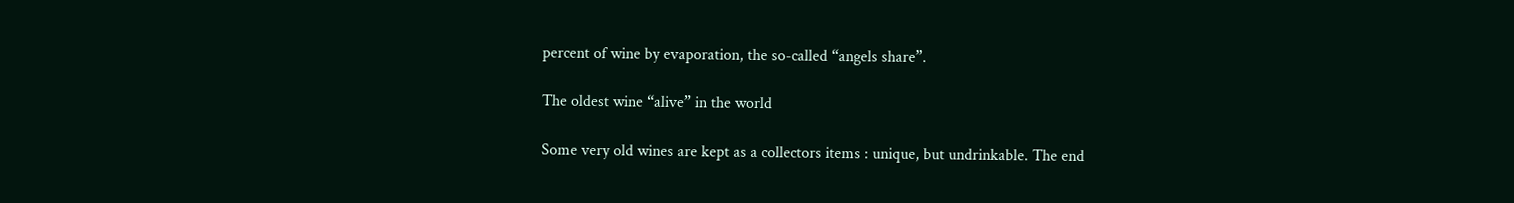percent of wine by evaporation, the so-called “angels share”.

The oldest wine “alive” in the world

Some very old wines are kept as a collectors items : unique, but undrinkable. The end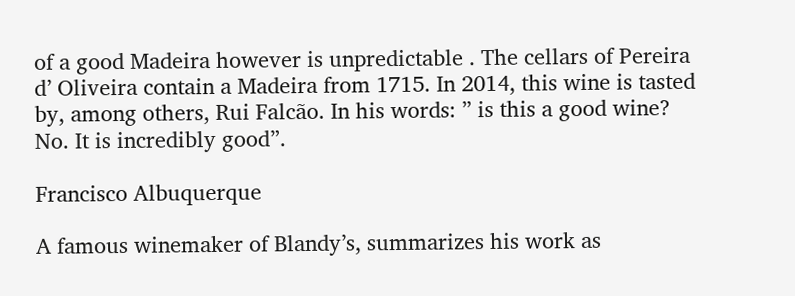of a good Madeira however is unpredictable . The cellars of Pereira d’ Oliveira contain a Madeira from 1715. In 2014, this wine is tasted by, among others, Rui Falcão. In his words: ” is this a good wine? No. It is incredibly good”.

Francisco Albuquerque

A famous winemaker of Blandy’s, summarizes his work as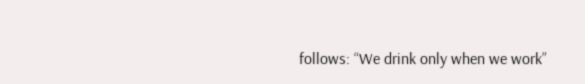follows: “We drink only when we work”